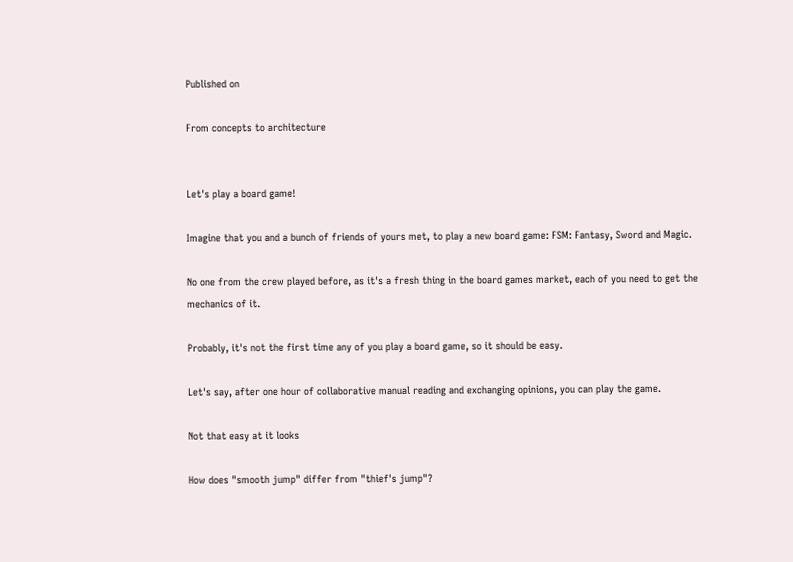Published on

From concepts to architecture


Let's play a board game!

Imagine that you and a bunch of friends of yours met, to play a new board game: FSM: Fantasy, Sword and Magic.

No one from the crew played before, as it's a fresh thing in the board games market, each of you need to get the mechanics of it.

Probably, it's not the first time any of you play a board game, so it should be easy.

Let's say, after one hour of collaborative manual reading and exchanging opinions, you can play the game.

Not that easy at it looks

How does "smooth jump" differ from "thief's jump"?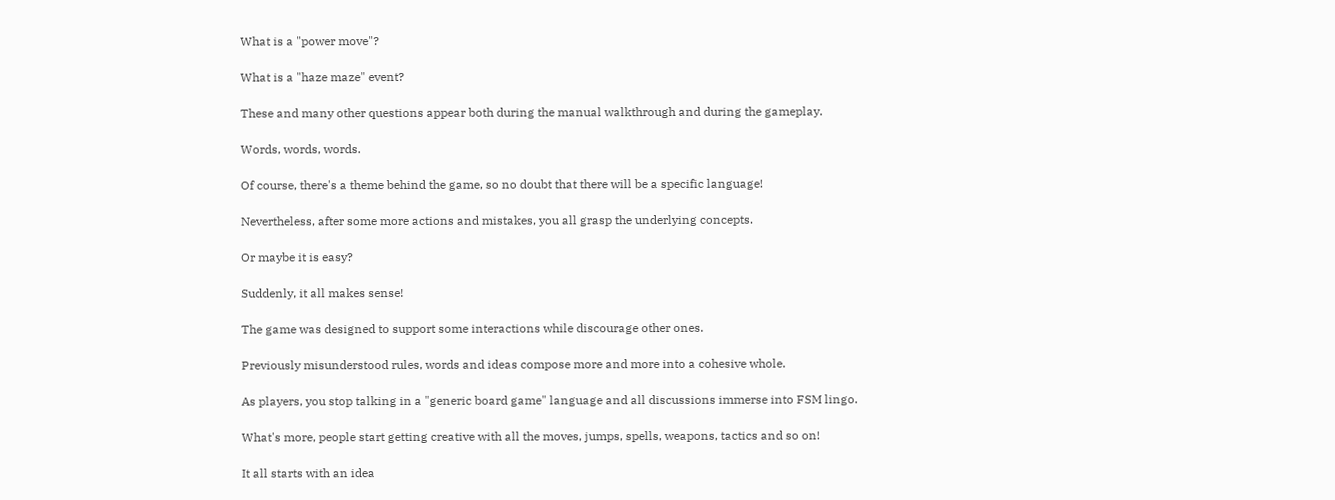What is a "power move"?

What is a "haze maze" event?

These and many other questions appear both during the manual walkthrough and during the gameplay.

Words, words, words.

Of course, there's a theme behind the game, so no doubt that there will be a specific language!

Nevertheless, after some more actions and mistakes, you all grasp the underlying concepts.

Or maybe it is easy?

Suddenly, it all makes sense!

The game was designed to support some interactions while discourage other ones.

Previously misunderstood rules, words and ideas compose more and more into a cohesive whole.

As players, you stop talking in a "generic board game" language and all discussions immerse into FSM lingo.

What's more, people start getting creative with all the moves, jumps, spells, weapons, tactics and so on!

It all starts with an idea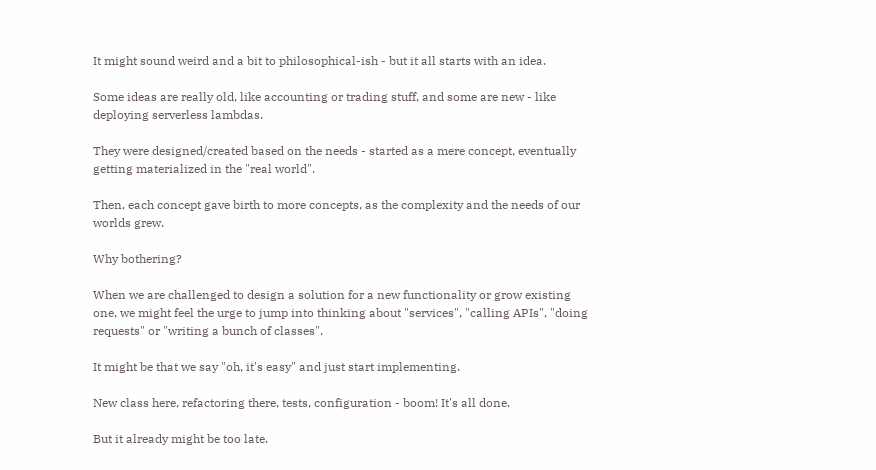It might sound weird and a bit to philosophical-ish - but it all starts with an idea.

Some ideas are really old, like accounting or trading stuff, and some are new - like deploying serverless lambdas.

They were designed/created based on the needs - started as a mere concept, eventually getting materialized in the "real world".

Then, each concept gave birth to more concepts, as the complexity and the needs of our worlds grew.

Why bothering?

When we are challenged to design a solution for a new functionality or grow existing one, we might feel the urge to jump into thinking about "services", "calling APIs", "doing requests" or "writing a bunch of classes".

It might be that we say "oh, it's easy" and just start implementing.

New class here, refactoring there, tests, configuration - boom! It's all done.

But it already might be too late.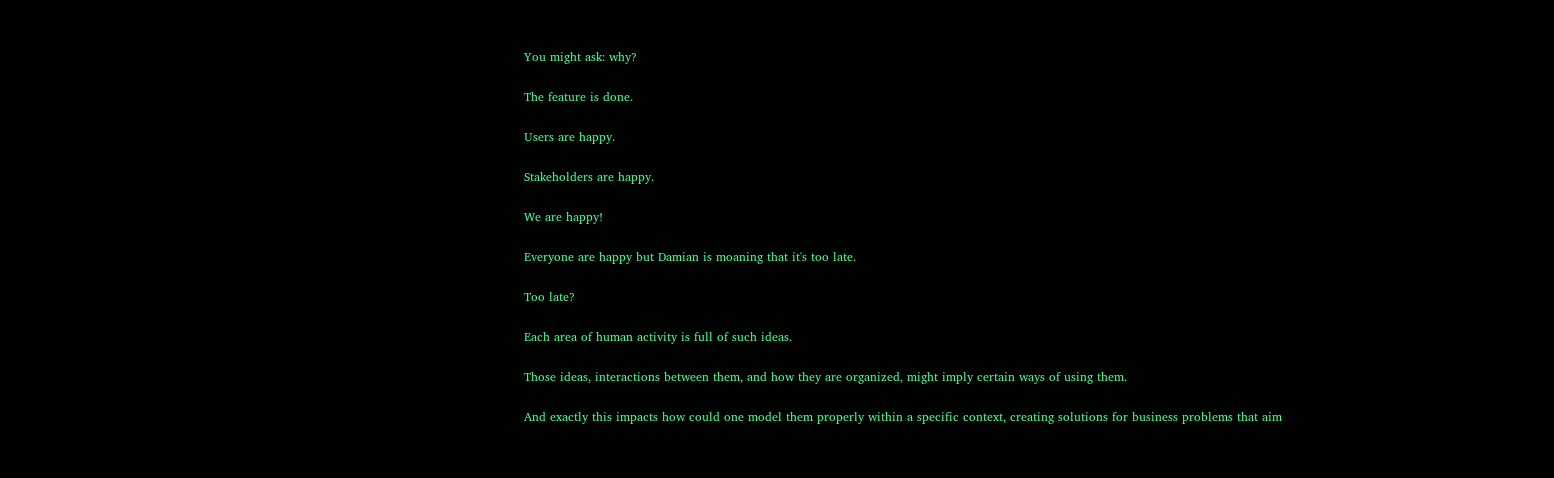You might ask: why?

The feature is done.

Users are happy.

Stakeholders are happy.

We are happy!

Everyone are happy but Damian is moaning that it's too late.

Too late?

Each area of human activity is full of such ideas.

Those ideas, interactions between them, and how they are organized, might imply certain ways of using them.

And exactly this impacts how could one model them properly within a specific context, creating solutions for business problems that aim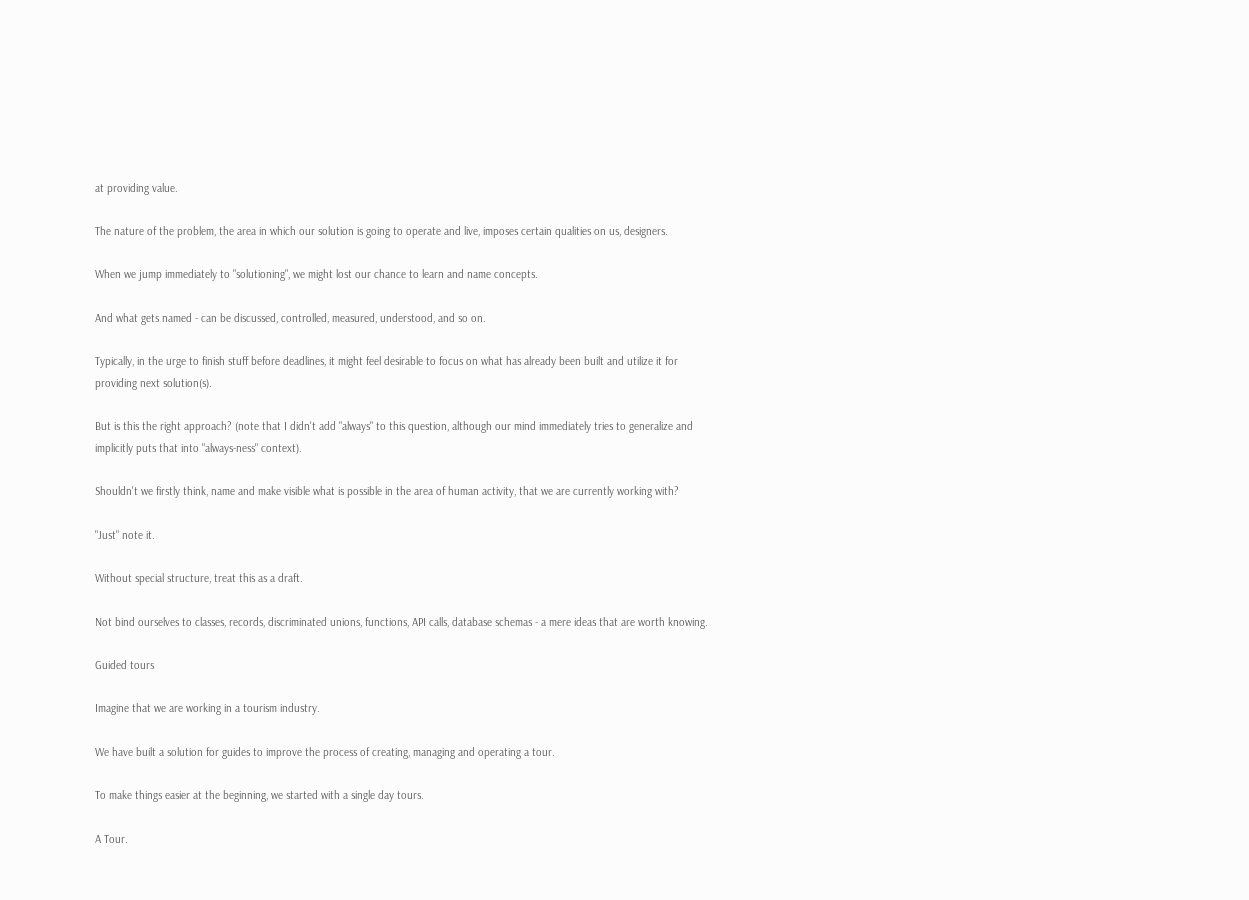at providing value.

The nature of the problem, the area in which our solution is going to operate and live, imposes certain qualities on us, designers.

When we jump immediately to "solutioning", we might lost our chance to learn and name concepts.

And what gets named - can be discussed, controlled, measured, understood, and so on.

Typically, in the urge to finish stuff before deadlines, it might feel desirable to focus on what has already been built and utilize it for providing next solution(s).

But is this the right approach? (note that I didn't add "always" to this question, although our mind immediately tries to generalize and implicitly puts that into "always-ness" context).

Shouldn't we firstly think, name and make visible what is possible in the area of human activity, that we are currently working with?

"Just" note it.

Without special structure, treat this as a draft.

Not bind ourselves to classes, records, discriminated unions, functions, API calls, database schemas - a mere ideas that are worth knowing.

Guided tours

Imagine that we are working in a tourism industry.

We have built a solution for guides to improve the process of creating, managing and operating a tour.

To make things easier at the beginning, we started with a single day tours.

A Tour.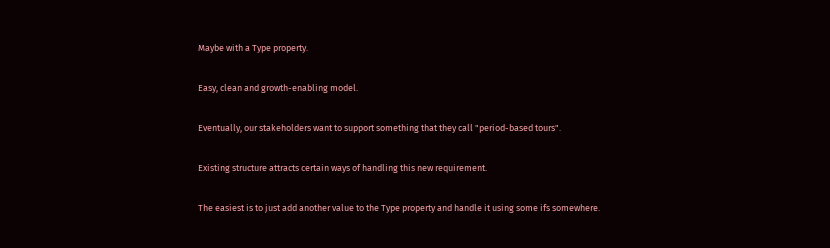Maybe with a Type property.

Easy, clean and growth-enabling model.

Eventually, our stakeholders want to support something that they call "period-based tours".

Existing structure attracts certain ways of handling this new requirement.

The easiest is to just add another value to the Type property and handle it using some ifs somewhere.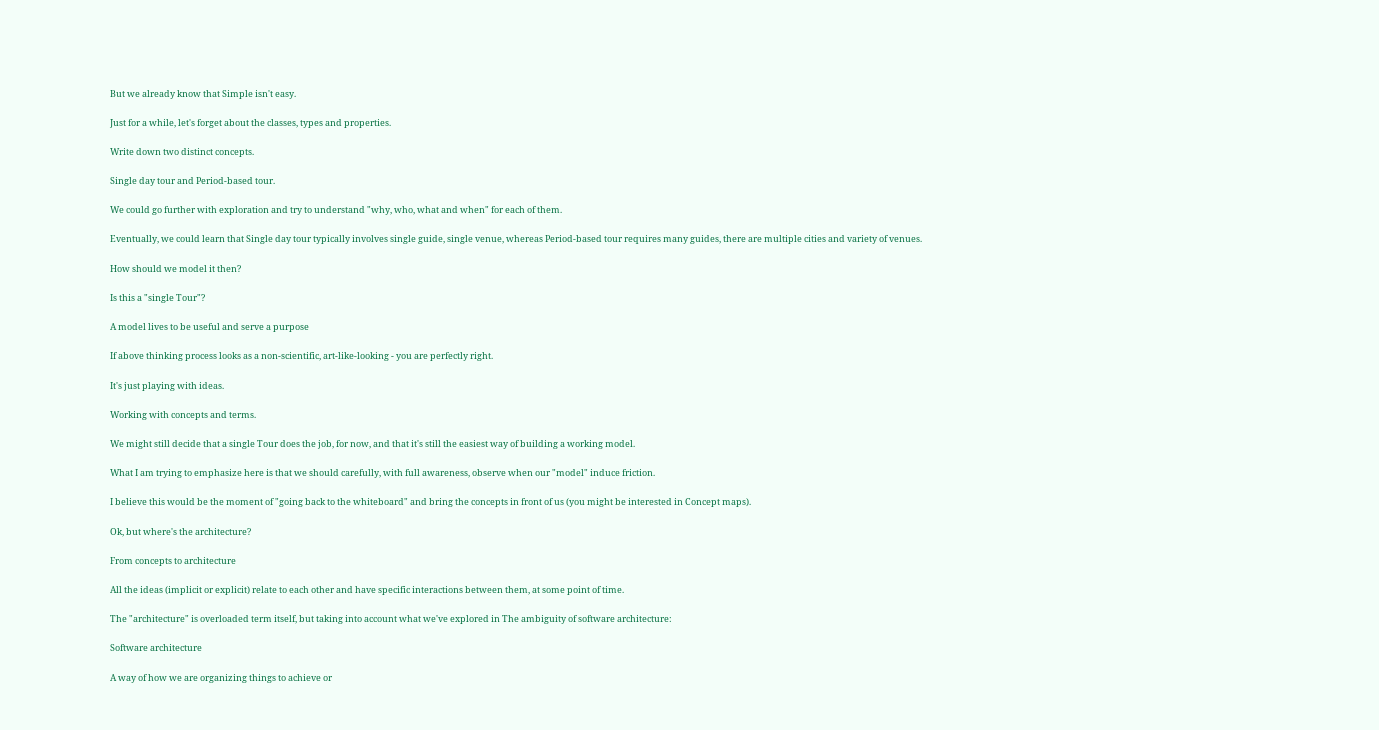But we already know that Simple isn't easy.

Just for a while, let's forget about the classes, types and properties.

Write down two distinct concepts.

Single day tour and Period-based tour.

We could go further with exploration and try to understand "why, who, what and when" for each of them.

Eventually, we could learn that Single day tour typically involves single guide, single venue, whereas Period-based tour requires many guides, there are multiple cities and variety of venues.

How should we model it then?

Is this a "single Tour"?

A model lives to be useful and serve a purpose

If above thinking process looks as a non-scientific, art-like-looking - you are perfectly right.

It's just playing with ideas.

Working with concepts and terms.

We might still decide that a single Tour does the job, for now, and that it's still the easiest way of building a working model.

What I am trying to emphasize here is that we should carefully, with full awareness, observe when our "model" induce friction.

I believe this would be the moment of "going back to the whiteboard" and bring the concepts in front of us (you might be interested in Concept maps).

Ok, but where's the architecture?

From concepts to architecture

All the ideas (implicit or explicit) relate to each other and have specific interactions between them, at some point of time.

The "architecture" is overloaded term itself, but taking into account what we've explored in The ambiguity of software architecture:

Software architecture

A way of how we are organizing things to achieve or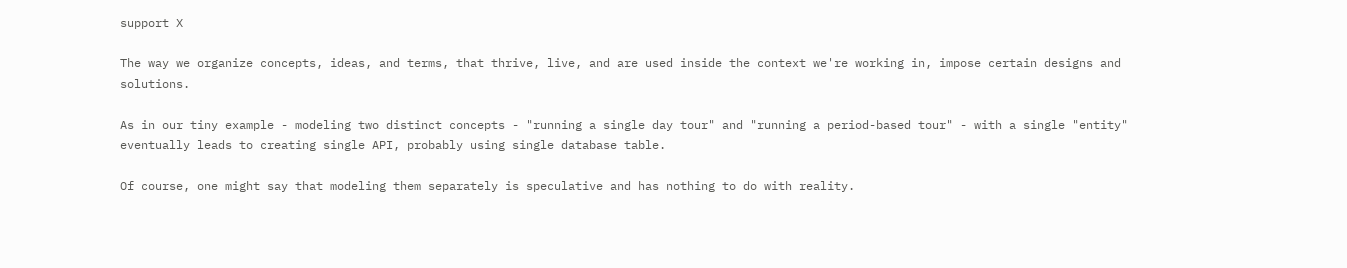support X

The way we organize concepts, ideas, and terms, that thrive, live, and are used inside the context we're working in, impose certain designs and solutions.

As in our tiny example - modeling two distinct concepts - "running a single day tour" and "running a period-based tour" - with a single "entity" eventually leads to creating single API, probably using single database table.

Of course, one might say that modeling them separately is speculative and has nothing to do with reality.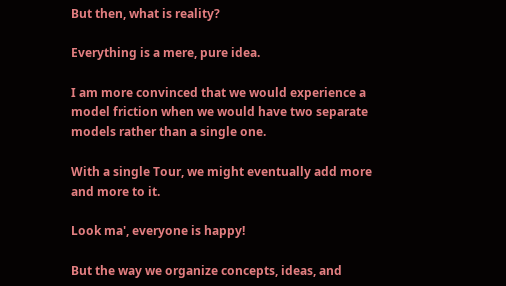But then, what is reality?

Everything is a mere, pure idea.

I am more convinced that we would experience a model friction when we would have two separate models rather than a single one.

With a single Tour, we might eventually add more and more to it.

Look ma', everyone is happy!

But the way we organize concepts, ideas, and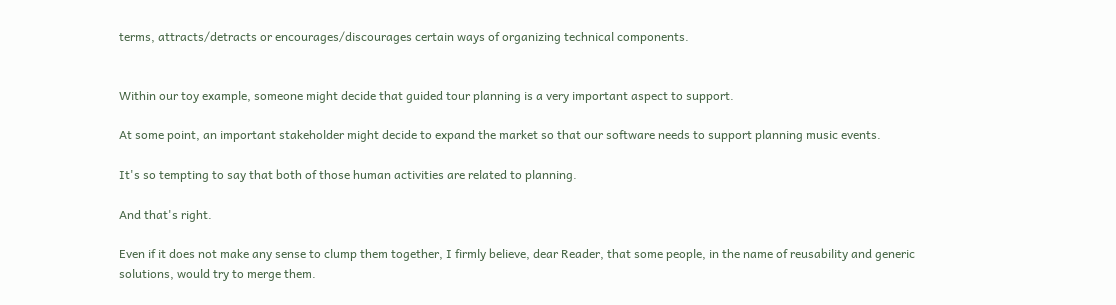terms, attracts/detracts or encourages/discourages certain ways of organizing technical components.


Within our toy example, someone might decide that guided tour planning is a very important aspect to support.

At some point, an important stakeholder might decide to expand the market so that our software needs to support planning music events.

It's so tempting to say that both of those human activities are related to planning.

And that's right.

Even if it does not make any sense to clump them together, I firmly believe, dear Reader, that some people, in the name of reusability and generic solutions, would try to merge them.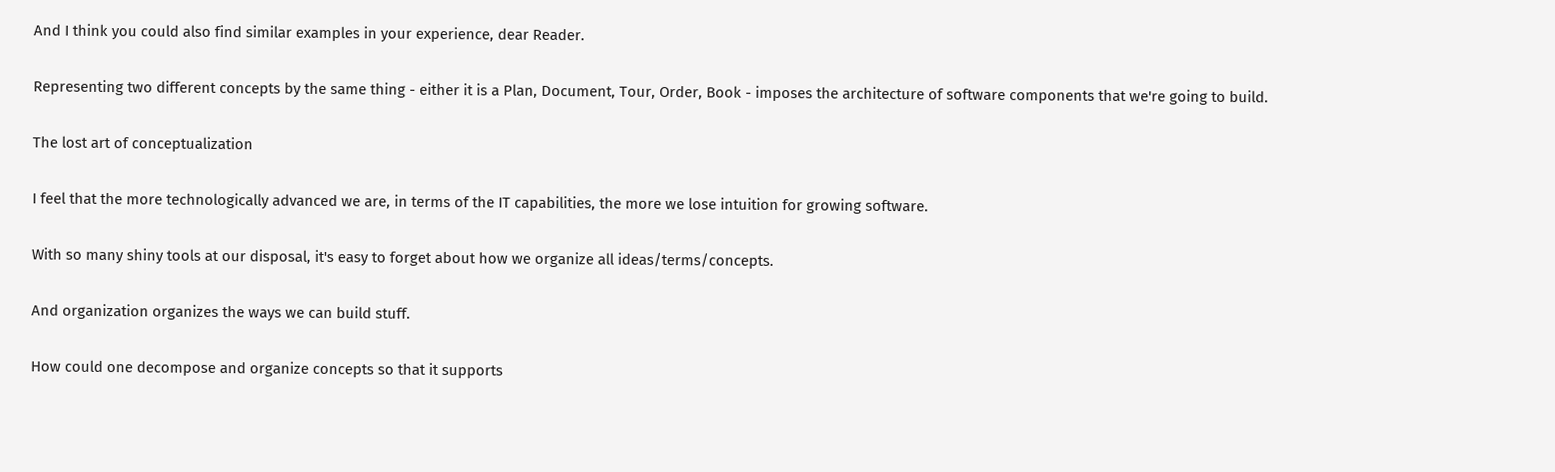And I think you could also find similar examples in your experience, dear Reader.

Representing two different concepts by the same thing - either it is a Plan, Document, Tour, Order, Book - imposes the architecture of software components that we're going to build.

The lost art of conceptualization

I feel that the more technologically advanced we are, in terms of the IT capabilities, the more we lose intuition for growing software.

With so many shiny tools at our disposal, it's easy to forget about how we organize all ideas/terms/concepts.

And organization organizes the ways we can build stuff.

How could one decompose and organize concepts so that it supports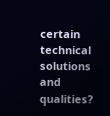certain technical solutions and qualities?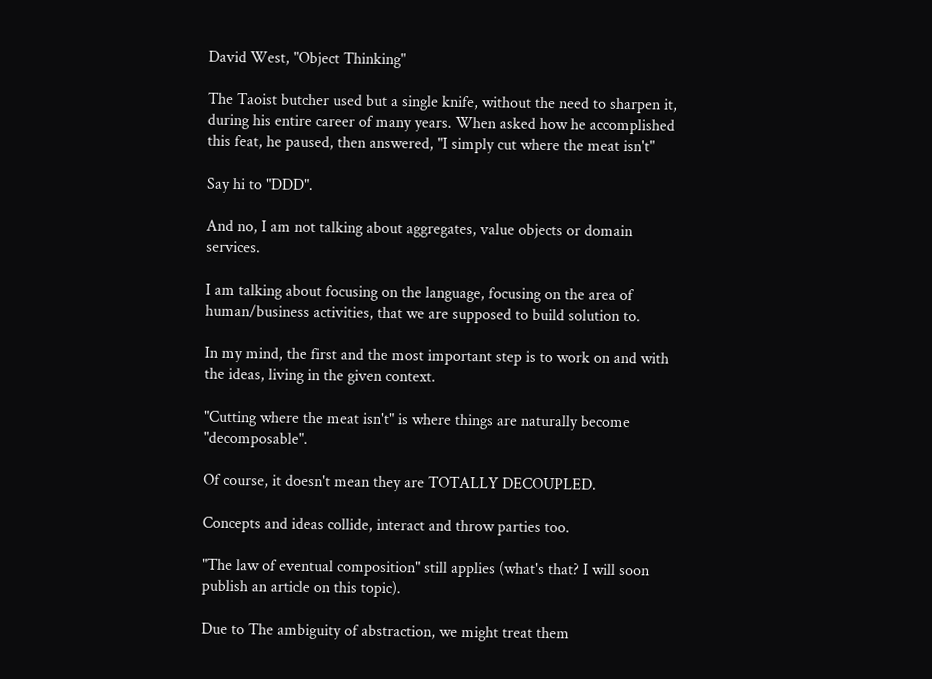David West, "Object Thinking"

The Taoist butcher used but a single knife, without the need to sharpen it, during his entire career of many years. When asked how he accomplished this feat, he paused, then answered, "I simply cut where the meat isn't"

Say hi to "DDD".

And no, I am not talking about aggregates, value objects or domain services.

I am talking about focusing on the language, focusing on the area of human/business activities, that we are supposed to build solution to.

In my mind, the first and the most important step is to work on and with the ideas, living in the given context.

"Cutting where the meat isn't" is where things are naturally become "decomposable".

Of course, it doesn't mean they are TOTALLY DECOUPLED.

Concepts and ideas collide, interact and throw parties too.

"The law of eventual composition" still applies (what's that? I will soon publish an article on this topic).

Due to The ambiguity of abstraction, we might treat them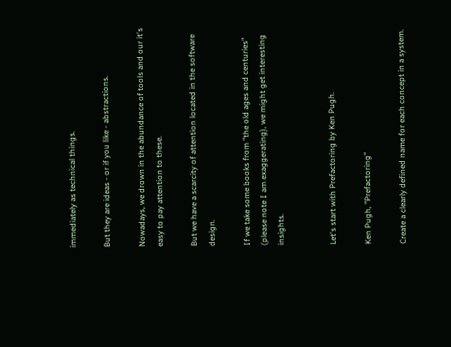immediately as technical things.

But they are ideas - or if you like - abstractions.

Nowadays, we drown in the abundance of tools and our it's easy to pay attention to these.

But we have a scarcity of attention located in the software design.

If we take some books from "the old ages and centuries" (please note I am exaggerating), we might get interesting insights.


Let's start with Prefactoring by Ken Pugh.

Ken Pugh, "Prefactoring"

Create a clearly defined name for each concept in a system.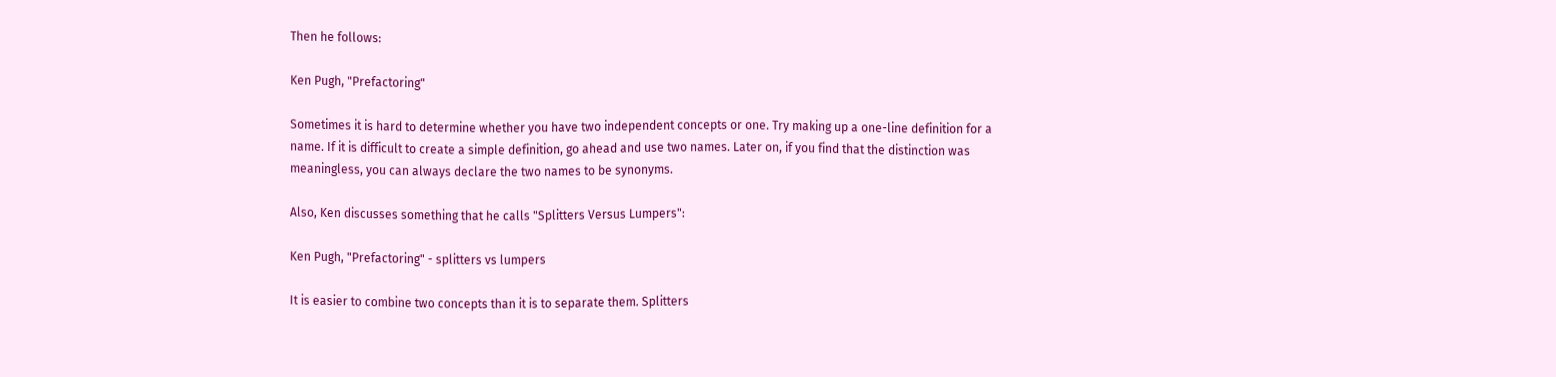Then he follows:

Ken Pugh, "Prefactoring"

Sometimes it is hard to determine whether you have two independent concepts or one. Try making up a one-line definition for a name. If it is difficult to create a simple definition, go ahead and use two names. Later on, if you find that the distinction was meaningless, you can always declare the two names to be synonyms.

Also, Ken discusses something that he calls "Splitters Versus Lumpers":

Ken Pugh, "Prefactoring" - splitters vs lumpers

It is easier to combine two concepts than it is to separate them. Splitters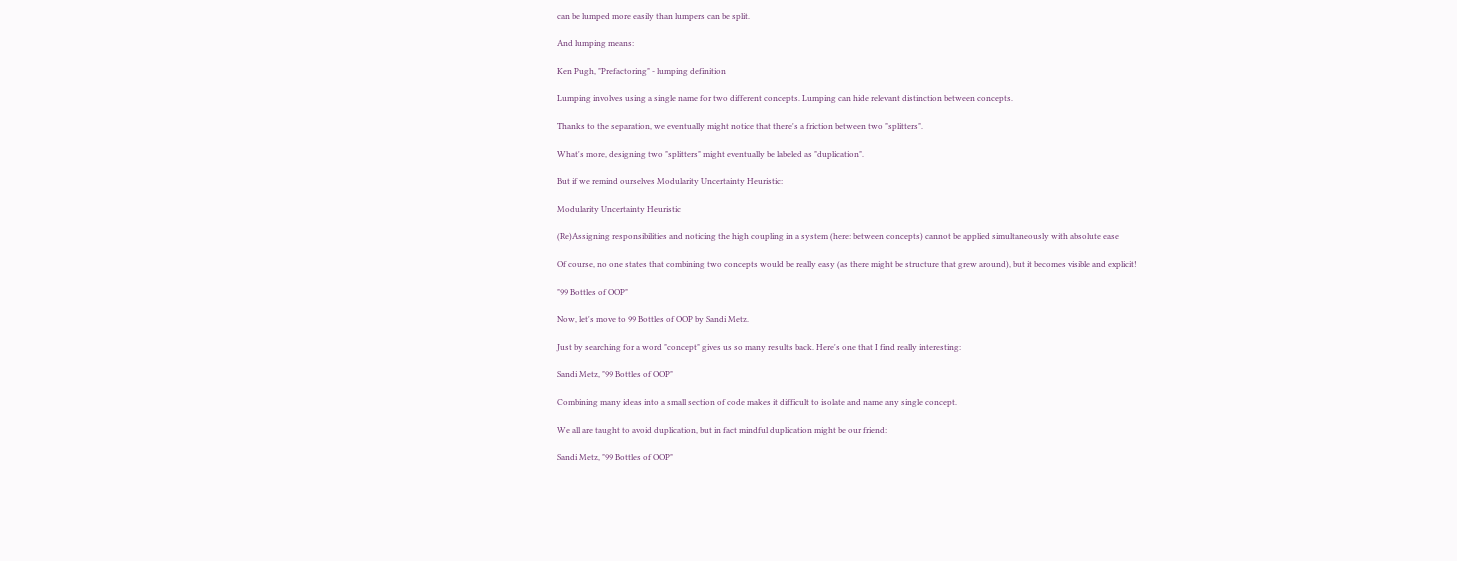can be lumped more easily than lumpers can be split.

And lumping means:

Ken Pugh, "Prefactoring" - lumping definition

Lumping involves using a single name for two different concepts. Lumping can hide relevant distinction between concepts.

Thanks to the separation, we eventually might notice that there's a friction between two "splitters".

What's more, designing two "splitters" might eventually be labeled as "duplication".

But if we remind ourselves Modularity Uncertainty Heuristic:

Modularity Uncertainty Heuristic

(Re)Assigning responsibilities and noticing the high coupling in a system (here: between concepts) cannot be applied simultaneously with absolute ease

Of course, no one states that combining two concepts would be really easy (as there might be structure that grew around), but it becomes visible and explicit!

"99 Bottles of OOP"

Now, let's move to 99 Bottles of OOP by Sandi Metz.

Just by searching for a word "concept" gives us so many results back. Here's one that I find really interesting:

Sandi Metz, "99 Bottles of OOP"

Combining many ideas into a small section of code makes it difficult to isolate and name any single concept.

We all are taught to avoid duplication, but in fact mindful duplication might be our friend:

Sandi Metz, "99 Bottles of OOP"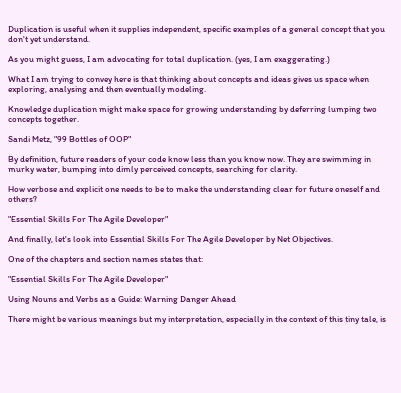Duplication is useful when it supplies independent, specific examples of a general concept that you don't yet understand.

As you might guess, I am advocating for total duplication. (yes, I am exaggerating.)

What I am trying to convey here is that thinking about concepts and ideas gives us space when exploring, analysing and then eventually modeling.

Knowledge duplication might make space for growing understanding by deferring lumping two concepts together.

Sandi Metz, "99 Bottles of OOP"

By definition, future readers of your code know less than you know now. They are swimming in murky water, bumping into dimly perceived concepts, searching for clarity.

How verbose and explicit one needs to be to make the understanding clear for future oneself and others?

"Essential Skills For The Agile Developer"

And finally, let's look into Essential Skills For The Agile Developer by Net Objectives.

One of the chapters and section names states that:

"Essential Skills For The Agile Developer"

Using Nouns and Verbs as a Guide: Warning Danger Ahead

There might be various meanings but my interpretation, especially in the context of this tiny tale, is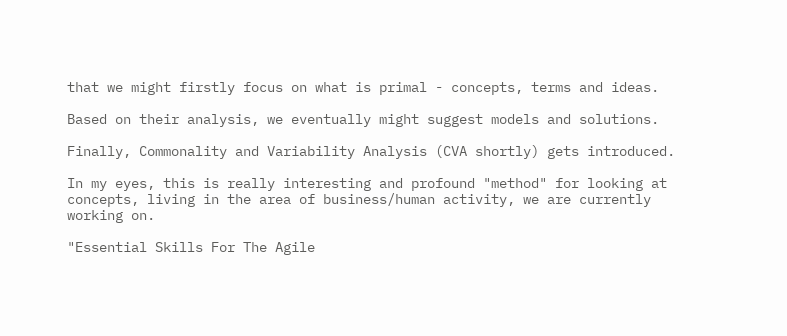that we might firstly focus on what is primal - concepts, terms and ideas.

Based on their analysis, we eventually might suggest models and solutions.

Finally, Commonality and Variability Analysis (CVA shortly) gets introduced.

In my eyes, this is really interesting and profound "method" for looking at concepts, living in the area of business/human activity, we are currently working on.

"Essential Skills For The Agile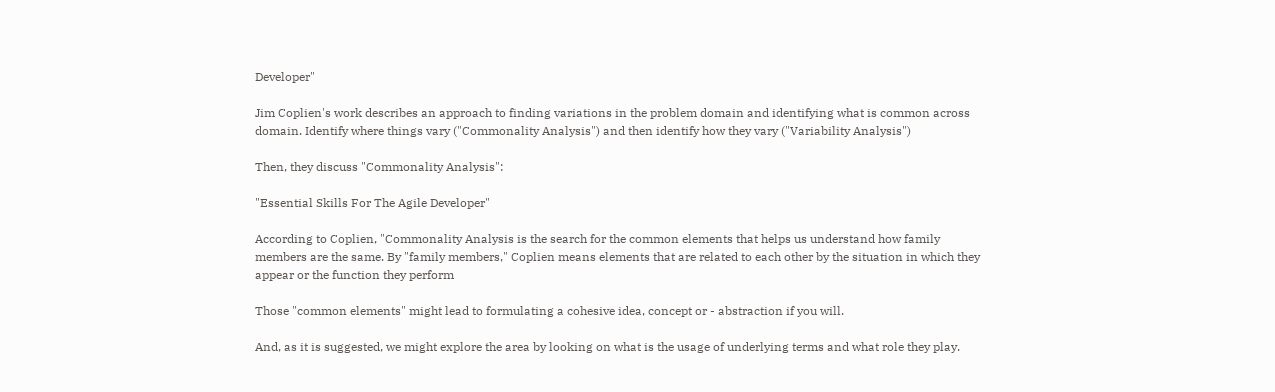Developer"

Jim Coplien's work describes an approach to finding variations in the problem domain and identifying what is common across domain. Identify where things vary ("Commonality Analysis") and then identify how they vary ("Variability Analysis")

Then, they discuss "Commonality Analysis":

"Essential Skills For The Agile Developer"

According to Coplien, "Commonality Analysis is the search for the common elements that helps us understand how family members are the same. By "family members," Coplien means elements that are related to each other by the situation in which they appear or the function they perform

Those "common elements" might lead to formulating a cohesive idea, concept or - abstraction if you will.

And, as it is suggested, we might explore the area by looking on what is the usage of underlying terms and what role they play.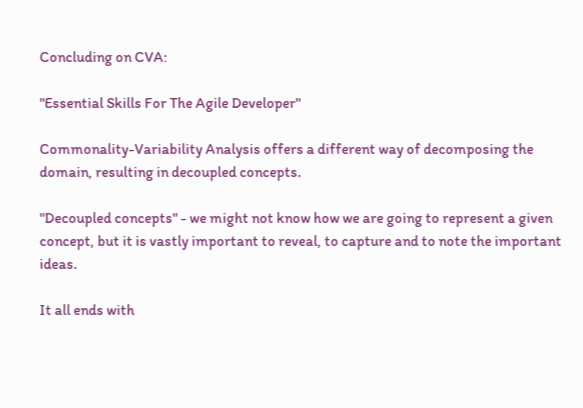Concluding on CVA:

"Essential Skills For The Agile Developer"

Commonality-Variability Analysis offers a different way of decomposing the domain, resulting in decoupled concepts.

"Decoupled concepts" - we might not know how we are going to represent a given concept, but it is vastly important to reveal, to capture and to note the important ideas.

It all ends with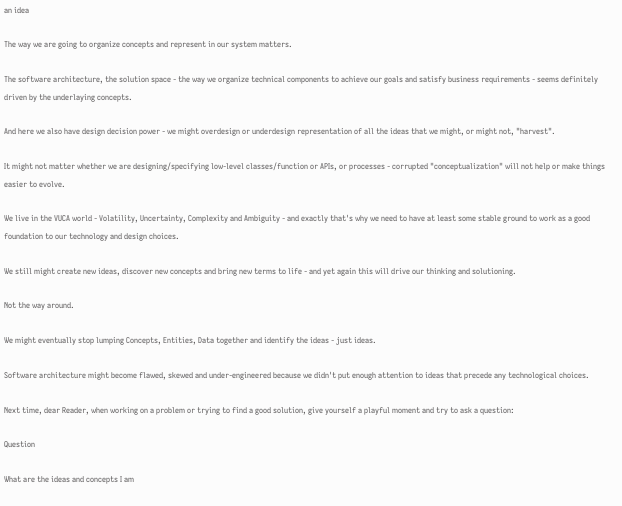an idea

The way we are going to organize concepts and represent in our system matters.

The software architecture, the solution space - the way we organize technical components to achieve our goals and satisfy business requirements - seems definitely driven by the underlaying concepts.

And here we also have design decision power - we might overdesign or underdesign representation of all the ideas that we might, or might not, "harvest".

It might not matter whether we are designing/specifying low-level classes/function or APIs, or processes - corrupted "conceptualization" will not help or make things easier to evolve.

We live in the VUCA world - Volatility, Uncertainty, Complexity and Ambiguity - and exactly that's why we need to have at least some stable ground to work as a good foundation to our technology and design choices.

We still might create new ideas, discover new concepts and bring new terms to life - and yet again this will drive our thinking and solutioning.

Not the way around.

We might eventually stop lumping Concepts, Entities, Data together and identify the ideas - just ideas.

Software architecture might become flawed, skewed and under-engineered because we didn't put enough attention to ideas that precede any technological choices.

Next time, dear Reader, when working on a problem or trying to find a good solution, give yourself a playful moment and try to ask a question:

Question

What are the ideas and concepts I am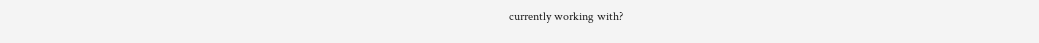currently working with?